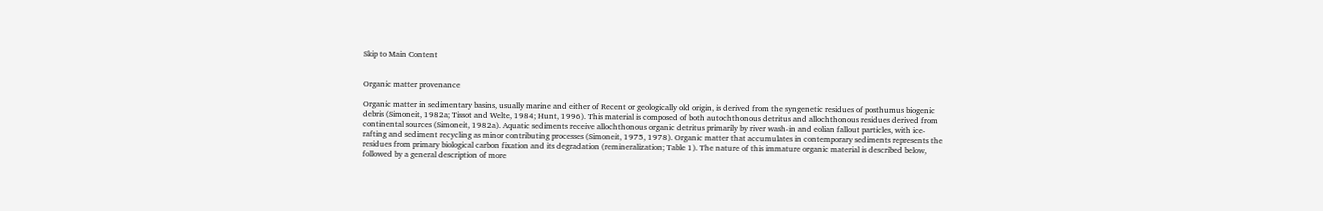Skip to Main Content


Organic matter provenance

Organic matter in sedimentary basins, usually marine and either of Recent or geologically old origin, is derived from the syngenetic residues of posthumus biogenic debris (Simoneit, 1982a; Tissot and Welte, 1984; Hunt, 1996). This material is composed of both autochthonous detritus and allochthonous residues derived from continental sources (Simoneit, 1982a). Aquatic sediments receive allochthonous organic detritus primarily by river wash-in and eolian fallout particles, with ice-rafting and sediment recycling as minor contributing processes (Simoneit, 1975, 1978). Organic matter that accumulates in contemporary sediments represents the residues from primary biological carbon fixation and its degradation (remineralization; Table 1). The nature of this immature organic material is described below, followed by a general description of more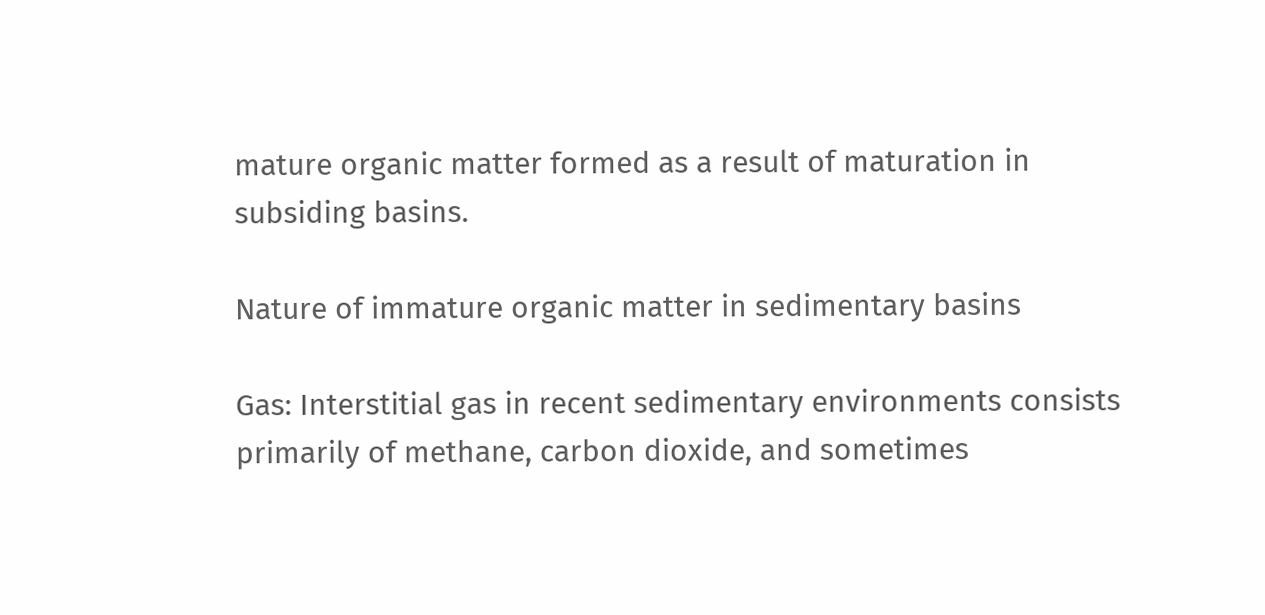mature organic matter formed as a result of maturation in subsiding basins.

Nature of immature organic matter in sedimentary basins

Gas: Interstitial gas in recent sedimentary environments consists primarily of methane, carbon dioxide, and sometimes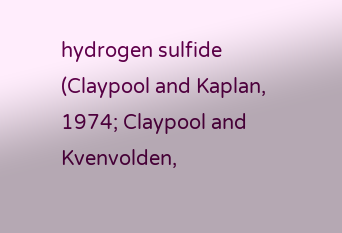hydrogen sulfide (Claypool and Kaplan, 1974; Claypool and Kvenvolden,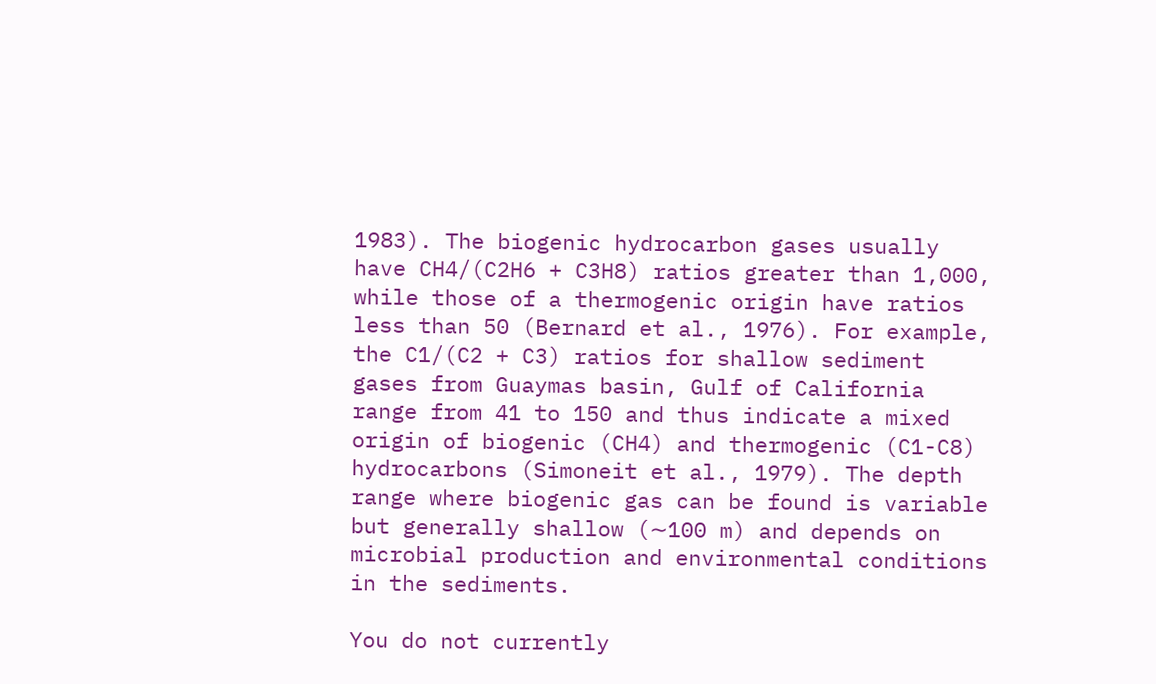1983). The biogenic hydrocarbon gases usually have CH4/(C2H6 + C3H8) ratios greater than 1,000, while those of a thermogenic origin have ratios less than 50 (Bernard et al., 1976). For example, the C1/(C2 + C3) ratios for shallow sediment gases from Guaymas basin, Gulf of California range from 41 to 150 and thus indicate a mixed origin of biogenic (CH4) and thermogenic (C1-C8) hydrocarbons (Simoneit et al., 1979). The depth range where biogenic gas can be found is variable but generally shallow (∼100 m) and depends on microbial production and environmental conditions in the sediments.

You do not currently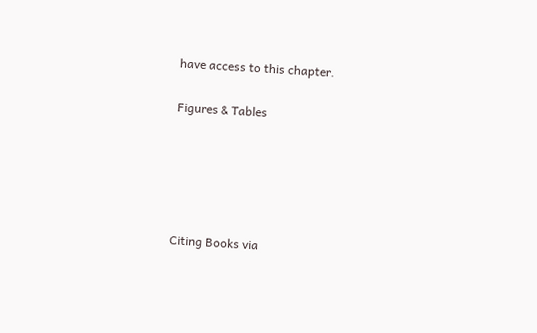have access to this chapter.

Figures & Tables





Citing Books via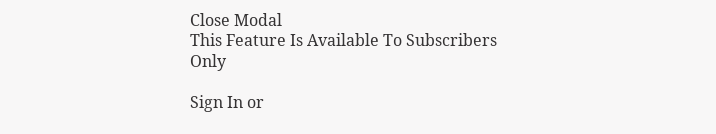Close Modal
This Feature Is Available To Subscribers Only

Sign In or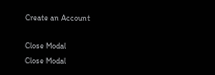Create an Account

Close Modal
Close Modal